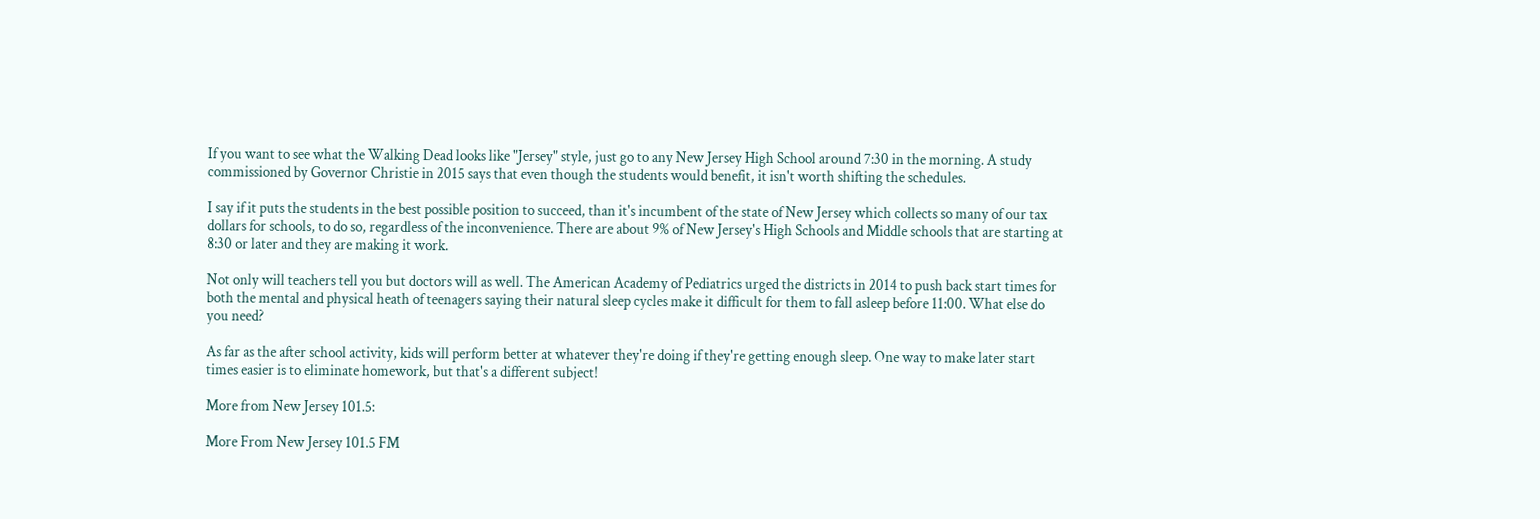If you want to see what the Walking Dead looks like "Jersey" style, just go to any New Jersey High School around 7:30 in the morning. A study commissioned by Governor Christie in 2015 says that even though the students would benefit, it isn't worth shifting the schedules.

I say if it puts the students in the best possible position to succeed, than it's incumbent of the state of New Jersey which collects so many of our tax dollars for schools, to do so, regardless of the inconvenience. There are about 9% of New Jersey's High Schools and Middle schools that are starting at 8:30 or later and they are making it work.

Not only will teachers tell you but doctors will as well. The American Academy of Pediatrics urged the districts in 2014 to push back start times for both the mental and physical heath of teenagers saying their natural sleep cycles make it difficult for them to fall asleep before 11:00. What else do you need?

As far as the after school activity, kids will perform better at whatever they're doing if they're getting enough sleep. One way to make later start times easier is to eliminate homework, but that's a different subject!

More from New Jersey 101.5:

More From New Jersey 101.5 FM